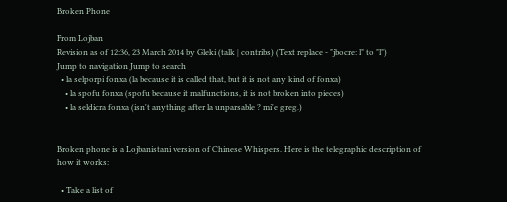Broken Phone

From Lojban
Revision as of 12:36, 23 March 2014 by Gleki (talk | contribs) (Text replace - "jbocre: l" to "l")
Jump to navigation Jump to search
  • la selporpi fonxa (la because it is called that, but it is not any kind of fonxa)
    • la spofu fonxa (spofu because it malfunctions, it is not broken into pieces)
    • la seldicra fonxa (isn't anything after la unparsable ? mi'e greg.)


Broken phone is a Lojbanistani version of Chinese Whispers. Here is the telegraphic description of how it works:

  • Take a list of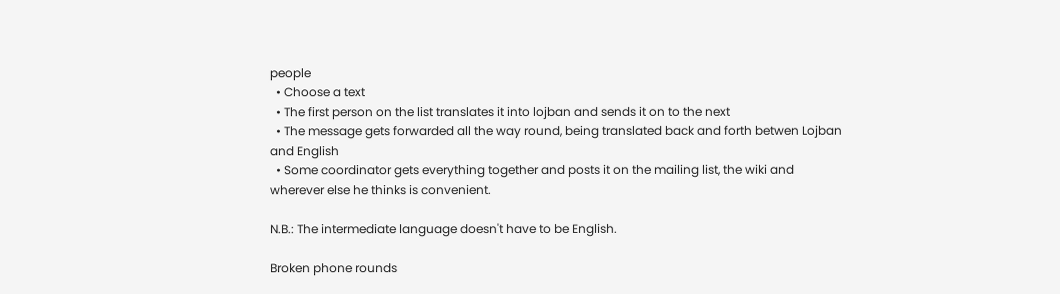people
  • Choose a text
  • The first person on the list translates it into lojban and sends it on to the next
  • The message gets forwarded all the way round, being translated back and forth betwen Lojban and English
  • Some coordinator gets everything together and posts it on the mailing list, the wiki and wherever else he thinks is convenient.

N.B.: The intermediate language doesn't have to be English.

Broken phone rounds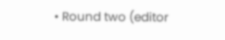• Round two (editor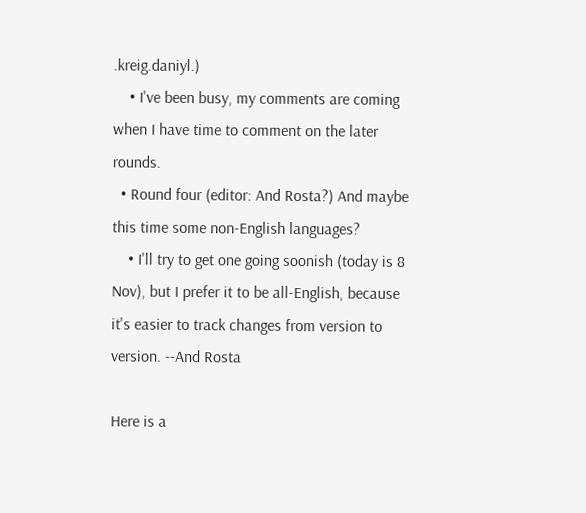.kreig.daniyl.)
    • I've been busy, my comments are coming when I have time to comment on the later rounds.
  • Round four (editor: And Rosta?) And maybe this time some non-English languages?
    • I'll try to get one going soonish (today is 8 Nov), but I prefer it to be all-English, because it's easier to track changes from version to version. --And Rosta

Here is a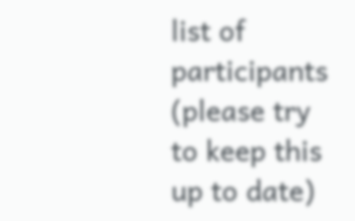list of participants (please try to keep this up to date)